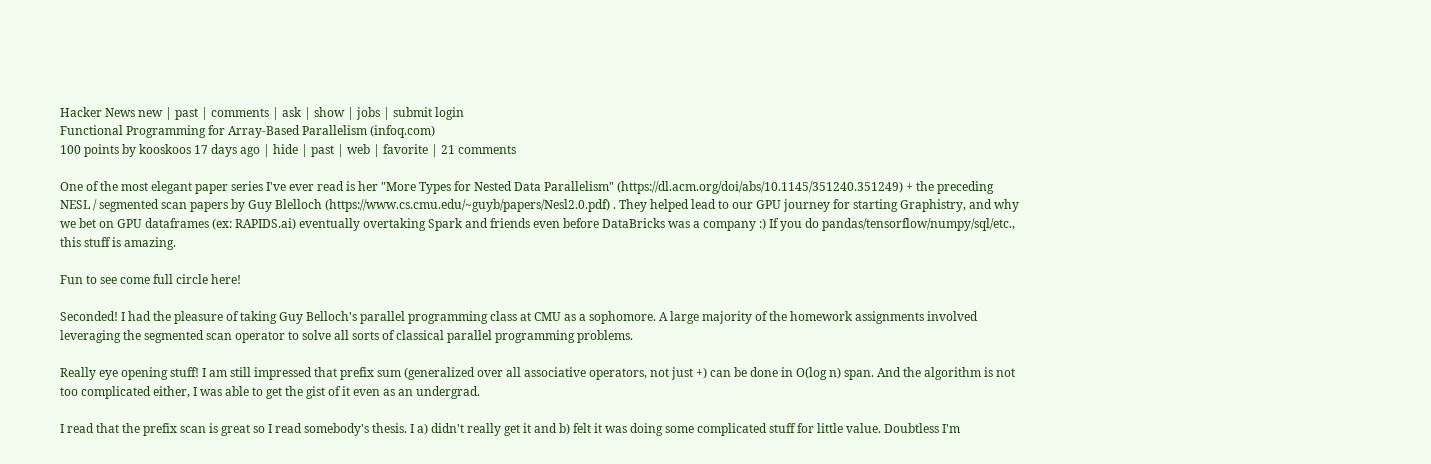Hacker News new | past | comments | ask | show | jobs | submit login
Functional Programming for Array-Based Parallelism (infoq.com)
100 points by kooskoos 17 days ago | hide | past | web | favorite | 21 comments

One of the most elegant paper series I've ever read is her "More Types for Nested Data Parallelism" (https://dl.acm.org/doi/abs/10.1145/351240.351249) + the preceding NESL / segmented scan papers by Guy Blelloch (https://www.cs.cmu.edu/~guyb/papers/Nesl2.0.pdf) . They helped lead to our GPU journey for starting Graphistry, and why we bet on GPU dataframes (ex: RAPIDS.ai) eventually overtaking Spark and friends even before DataBricks was a company :) If you do pandas/tensorflow/numpy/sql/etc., this stuff is amazing.

Fun to see come full circle here!

Seconded! I had the pleasure of taking Guy Belloch's parallel programming class at CMU as a sophomore. A large majority of the homework assignments involved leveraging the segmented scan operator to solve all sorts of classical parallel programming problems.

Really eye opening stuff! I am still impressed that prefix sum (generalized over all associative operators, not just +) can be done in O(log n) span. And the algorithm is not too complicated either, I was able to get the gist of it even as an undergrad.

I read that the prefix scan is great so I read somebody's thesis. I a) didn't really get it and b) felt it was doing some complicated stuff for little value. Doubtless I'm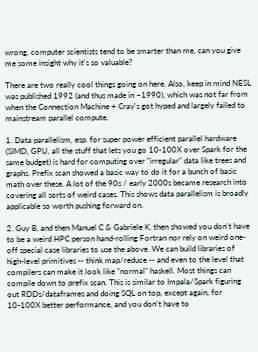wrong, computer scientists tend to be smarter than me, can you give me some insight why it's so valuable?

There are two really cool things going on here. Also, keep in mind NESL was published 1992 (and thus made in ~1990), which was not far from when the Connection Machine + Cray's got hyped and largely failed to mainstream parallel compute.

1. Data parallelism, esp. for super power efficient parallel hardware (SIMD, GPU, all the stuff that lets you go 10-100X over Spark for the same budget) is hard for computing over "irregular" data like trees and graphs. Prefix scan showed a basic way to do it for a bunch of basic math over these. A lot of the 90s / early 2000s became research into covering all sorts of weird cases. This shows data parallelism is broadly applicable so worth pushing forward on.

2. Guy B, and then Manuel C & Gabriele K, then showed you don't have to be a weird HPC person hand-rolling Fortran nor rely on weird one-off special case libraries to use the above. We can build libraries of high-level primitives -- think map/reduce -- and even to the level that compilers can make it look like "normal" haskell. Most things can compile down to prefix scan. This is similar to Impala/Spark figuring out RDDs/dataframes and doing SQL on top, except again, for 10-100X better performance, and you don't have to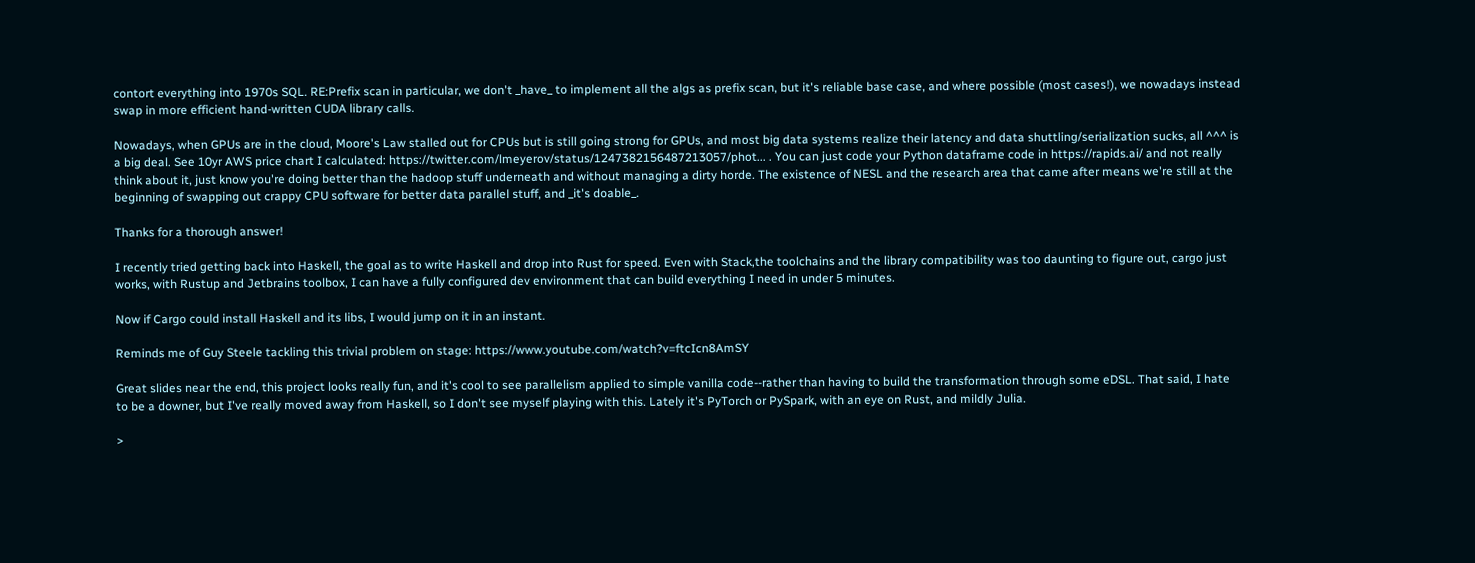contort everything into 1970s SQL. RE:Prefix scan in particular, we don't _have_ to implement all the algs as prefix scan, but it's reliable base case, and where possible (most cases!), we nowadays instead swap in more efficient hand-written CUDA library calls.

Nowadays, when GPUs are in the cloud, Moore's Law stalled out for CPUs but is still going strong for GPUs, and most big data systems realize their latency and data shuttling/serialization sucks, all ^^^ is a big deal. See 10yr AWS price chart I calculated: https://twitter.com/lmeyerov/status/1247382156487213057/phot... . You can just code your Python dataframe code in https://rapids.ai/ and not really think about it, just know you're doing better than the hadoop stuff underneath and without managing a dirty horde. The existence of NESL and the research area that came after means we're still at the beginning of swapping out crappy CPU software for better data parallel stuff, and _it's doable_.

Thanks for a thorough answer!

I recently tried getting back into Haskell, the goal as to write Haskell and drop into Rust for speed. Even with Stack,the toolchains and the library compatibility was too daunting to figure out, cargo just works, with Rustup and Jetbrains toolbox, I can have a fully configured dev environment that can build everything I need in under 5 minutes.

Now if Cargo could install Haskell and its libs, I would jump on it in an instant.

Reminds me of Guy Steele tackling this trivial problem on stage: https://www.youtube.com/watch?v=ftcIcn8AmSY

Great slides near the end, this project looks really fun, and it's cool to see parallelism applied to simple vanilla code--rather than having to build the transformation through some eDSL. That said, I hate to be a downer, but I've really moved away from Haskell, so I don't see myself playing with this. Lately it's PyTorch or PySpark, with an eye on Rust, and mildly Julia.

>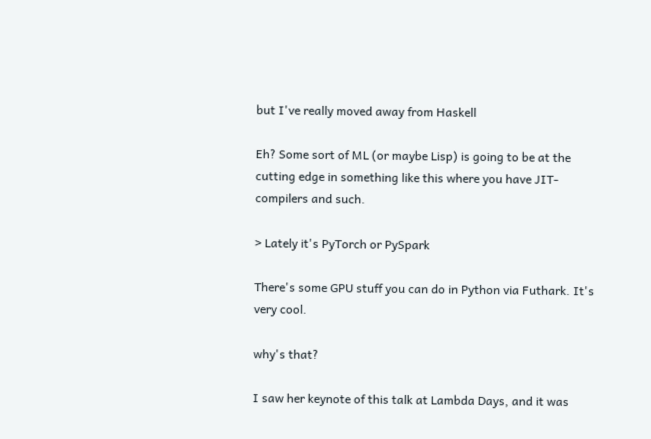but I've really moved away from Haskell

Eh? Some sort of ML (or maybe Lisp) is going to be at the cutting edge in something like this where you have JIT-compilers and such.

> Lately it's PyTorch or PySpark

There's some GPU stuff you can do in Python via Futhark. It's very cool.

why's that?

I saw her keynote of this talk at Lambda Days, and it was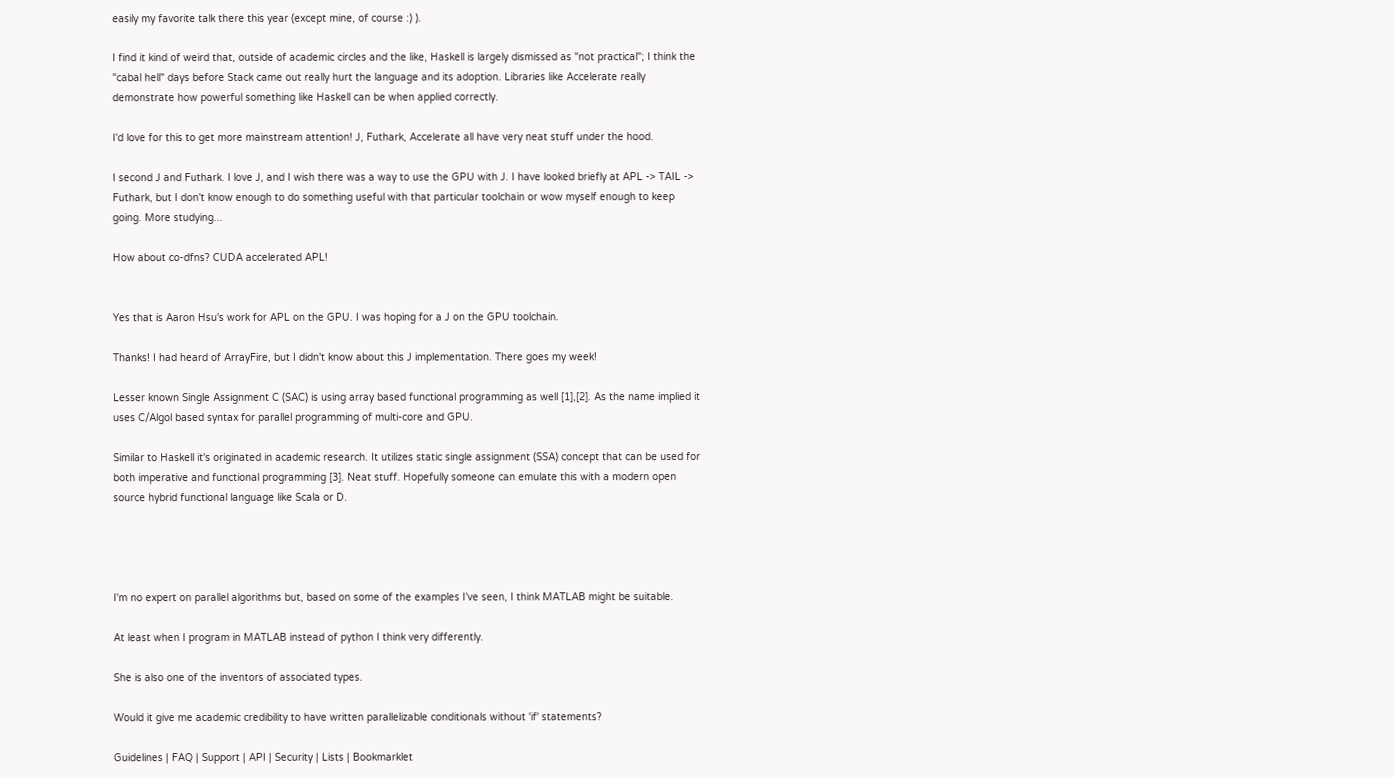easily my favorite talk there this year (except mine, of course :) ).

I find it kind of weird that, outside of academic circles and the like, Haskell is largely dismissed as "not practical"; I think the "cabal hell" days before Stack came out really hurt the language and its adoption. Libraries like Accelerate really demonstrate how powerful something like Haskell can be when applied correctly.

I'd love for this to get more mainstream attention! J, Futhark, Accelerate all have very neat stuff under the hood.

I second J and Futhark. I love J, and I wish there was a way to use the GPU with J. I have looked briefly at APL -> TAIL -> Futhark, but I don't know enough to do something useful with that particular toolchain or wow myself enough to keep going. More studying...

How about co-dfns? CUDA accelerated APL!


Yes that is Aaron Hsu's work for APL on the GPU. I was hoping for a J on the GPU toolchain.

Thanks! I had heard of ArrayFire, but I didn't know about this J implementation. There goes my week!

Lesser known Single Assignment C (SAC) is using array based functional programming as well [1],[2]. As the name implied it uses C/Algol based syntax for parallel programming of multi-core and GPU.

Similar to Haskell it's originated in academic research. It utilizes static single assignment (SSA) concept that can be used for both imperative and functional programming [3]. Neat stuff. Hopefully someone can emulate this with a modern open source hybrid functional language like Scala or D.




I'm no expert on parallel algorithms but, based on some of the examples I've seen, I think MATLAB might be suitable.

At least when I program in MATLAB instead of python I think very differently.

She is also one of the inventors of associated types.

Would it give me academic credibility to have written parallelizable conditionals without 'if' statements?

Guidelines | FAQ | Support | API | Security | Lists | Bookmarklet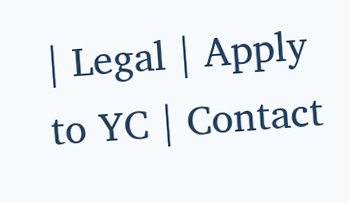| Legal | Apply to YC | Contact